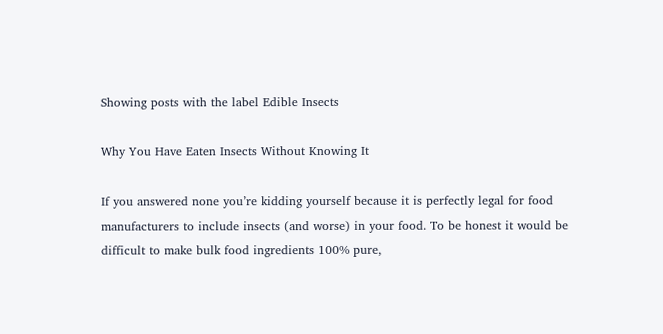Showing posts with the label Edible Insects

Why You Have Eaten Insects Without Knowing It

If you answered none you’re kidding yourself because it is perfectly legal for food manufacturers to include insects (and worse) in your food. To be honest it would be difficult to make bulk food ingredients 100% pure,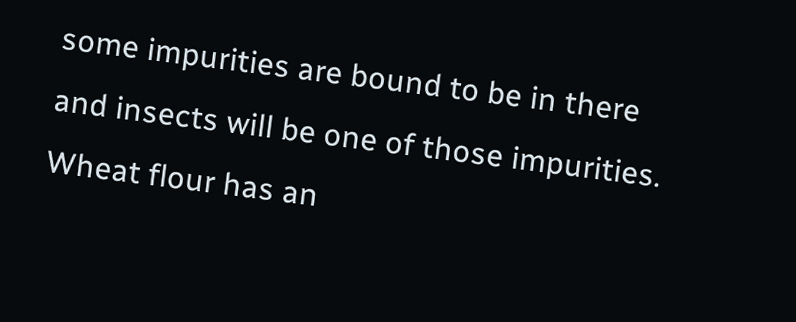some impurities are bound to be in there and insects will be one of those impurities. Wheat flour has an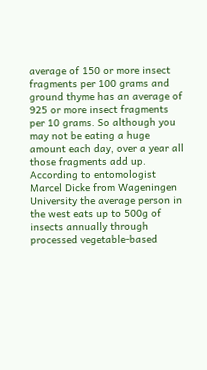average of 150 or more insect fragments per 100 grams and ground thyme has an average of 925 or more insect fragments per 10 grams. So although you may not be eating a huge amount each day, over a year all those fragments add up. According to entomologist Marcel Dicke from Wageningen University the average person in the west eats up to 500g of insects annually through processed vegetable-based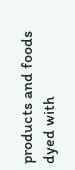products and foods dyed with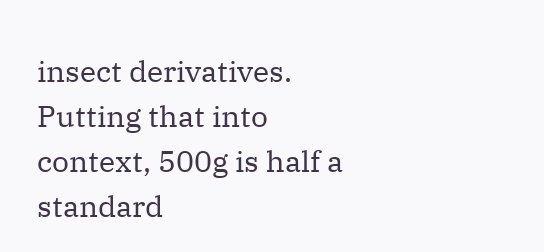insect derivatives. Putting that into context, 500g is half a standard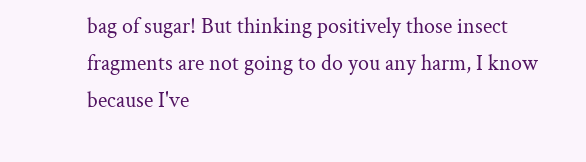bag of sugar! But thinking positively those insect fragments are not going to do you any harm, I know because I've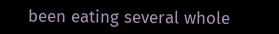been eating several whole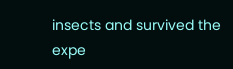insects and survived the expe